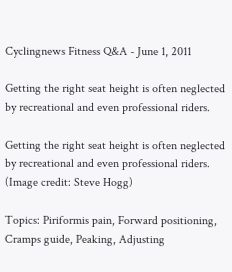Cyclingnews Fitness Q&A - June 1, 2011

Getting the right seat height is often neglected by recreational and even professional riders.

Getting the right seat height is often neglected by recreational and even professional riders. (Image credit: Steve Hogg)

Topics: Piriformis pain, Forward positioning, Cramps guide, Peaking, Adjusting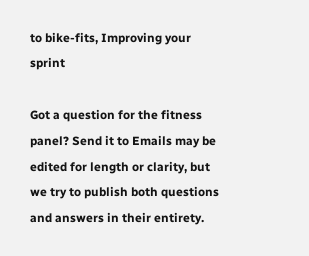to bike-fits, Improving your sprint

Got a question for the fitness panel? Send it to Emails may be edited for length or clarity, but we try to publish both questions and answers in their entirety.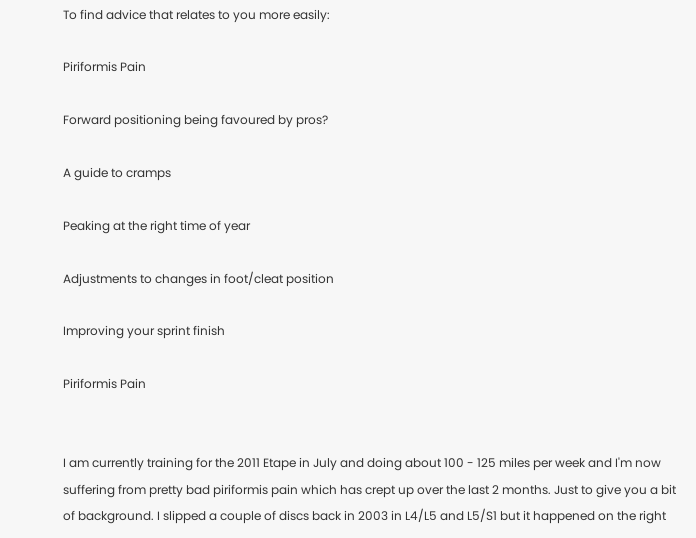To find advice that relates to you more easily:

Piriformis Pain

Forward positioning being favoured by pros?

A guide to cramps

Peaking at the right time of year

Adjustments to changes in foot/cleat position

Improving your sprint finish

Piriformis Pain


I am currently training for the 2011 Etape in July and doing about 100 - 125 miles per week and I'm now suffering from pretty bad piriformis pain which has crept up over the last 2 months. Just to give you a bit of background. I slipped a couple of discs back in 2003 in L4/L5 and L5/S1 but it happened on the right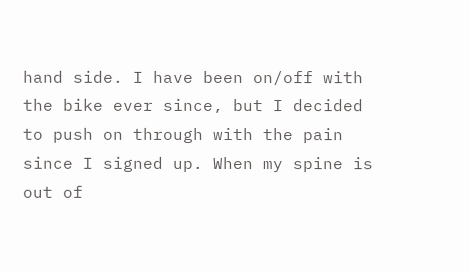hand side. I have been on/off with the bike ever since, but I decided to push on through with the pain since I signed up. When my spine is out of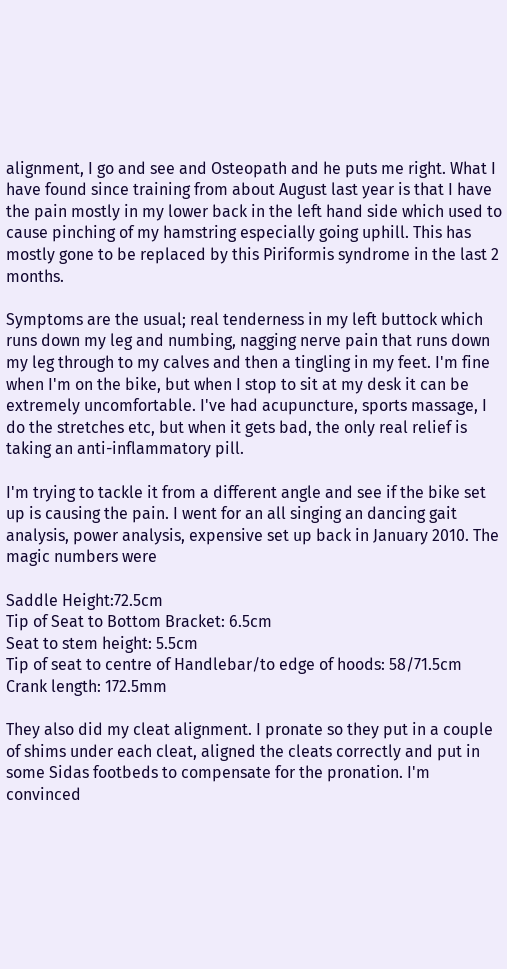alignment, I go and see and Osteopath and he puts me right. What I have found since training from about August last year is that I have the pain mostly in my lower back in the left hand side which used to cause pinching of my hamstring especially going uphill. This has mostly gone to be replaced by this Piriformis syndrome in the last 2 months.

Symptoms are the usual; real tenderness in my left buttock which runs down my leg and numbing, nagging nerve pain that runs down my leg through to my calves and then a tingling in my feet. I'm fine when I'm on the bike, but when I stop to sit at my desk it can be extremely uncomfortable. I've had acupuncture, sports massage, I do the stretches etc, but when it gets bad, the only real relief is taking an anti-inflammatory pill.

I'm trying to tackle it from a different angle and see if the bike set up is causing the pain. I went for an all singing an dancing gait analysis, power analysis, expensive set up back in January 2010. The magic numbers were

Saddle Height:72.5cm
Tip of Seat to Bottom Bracket: 6.5cm
Seat to stem height: 5.5cm
Tip of seat to centre of Handlebar/to edge of hoods: 58/71.5cm
Crank length: 172.5mm

They also did my cleat alignment. I pronate so they put in a couple of shims under each cleat, aligned the cleats correctly and put in some Sidas footbeds to compensate for the pronation. I'm convinced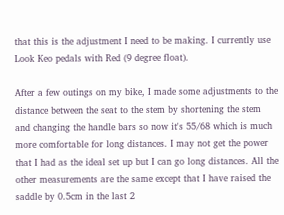that this is the adjustment I need to be making. I currently use Look Keo pedals with Red (9 degree float).

After a few outings on my bike, I made some adjustments to the distance between the seat to the stem by shortening the stem and changing the handle bars so now it's 55/68 which is much more comfortable for long distances. I may not get the power that I had as the ideal set up but I can go long distances. All the other measurements are the same except that I have raised the saddle by 0.5cm in the last 2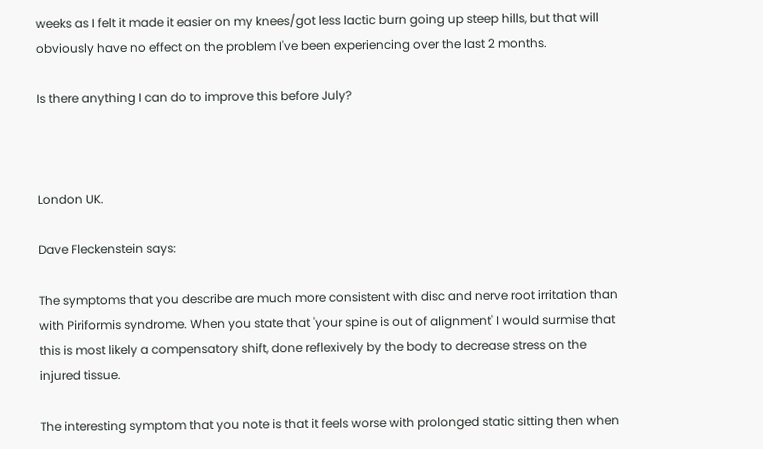weeks as I felt it made it easier on my knees/got less lactic burn going up steep hills, but that will obviously have no effect on the problem I've been experiencing over the last 2 months.

Is there anything I can do to improve this before July?



London UK.

Dave Fleckenstein says:

The symptoms that you describe are much more consistent with disc and nerve root irritation than with Piriformis syndrome. When you state that 'your spine is out of alignment' I would surmise that this is most likely a compensatory shift, done reflexively by the body to decrease stress on the injured tissue.

The interesting symptom that you note is that it feels worse with prolonged static sitting then when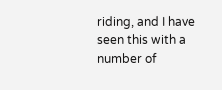riding, and I have seen this with a number of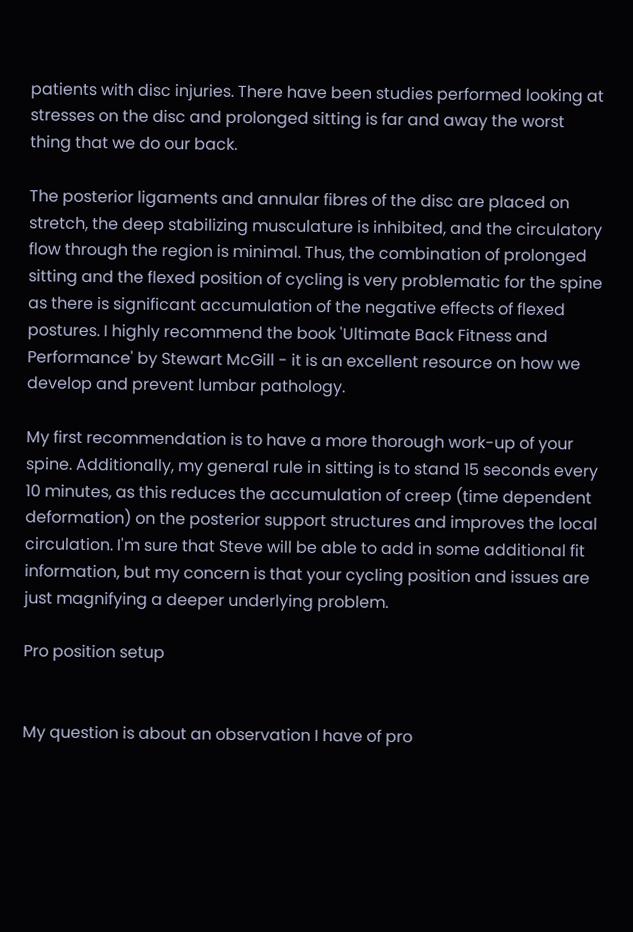patients with disc injuries. There have been studies performed looking at stresses on the disc and prolonged sitting is far and away the worst thing that we do our back.

The posterior ligaments and annular fibres of the disc are placed on stretch, the deep stabilizing musculature is inhibited, and the circulatory flow through the region is minimal. Thus, the combination of prolonged sitting and the flexed position of cycling is very problematic for the spine as there is significant accumulation of the negative effects of flexed postures. I highly recommend the book 'Ultimate Back Fitness and Performance' by Stewart McGill - it is an excellent resource on how we develop and prevent lumbar pathology.

My first recommendation is to have a more thorough work-up of your spine. Additionally, my general rule in sitting is to stand 15 seconds every 10 minutes, as this reduces the accumulation of creep (time dependent deformation) on the posterior support structures and improves the local circulation. I'm sure that Steve will be able to add in some additional fit information, but my concern is that your cycling position and issues are just magnifying a deeper underlying problem.

Pro position setup


My question is about an observation I have of pro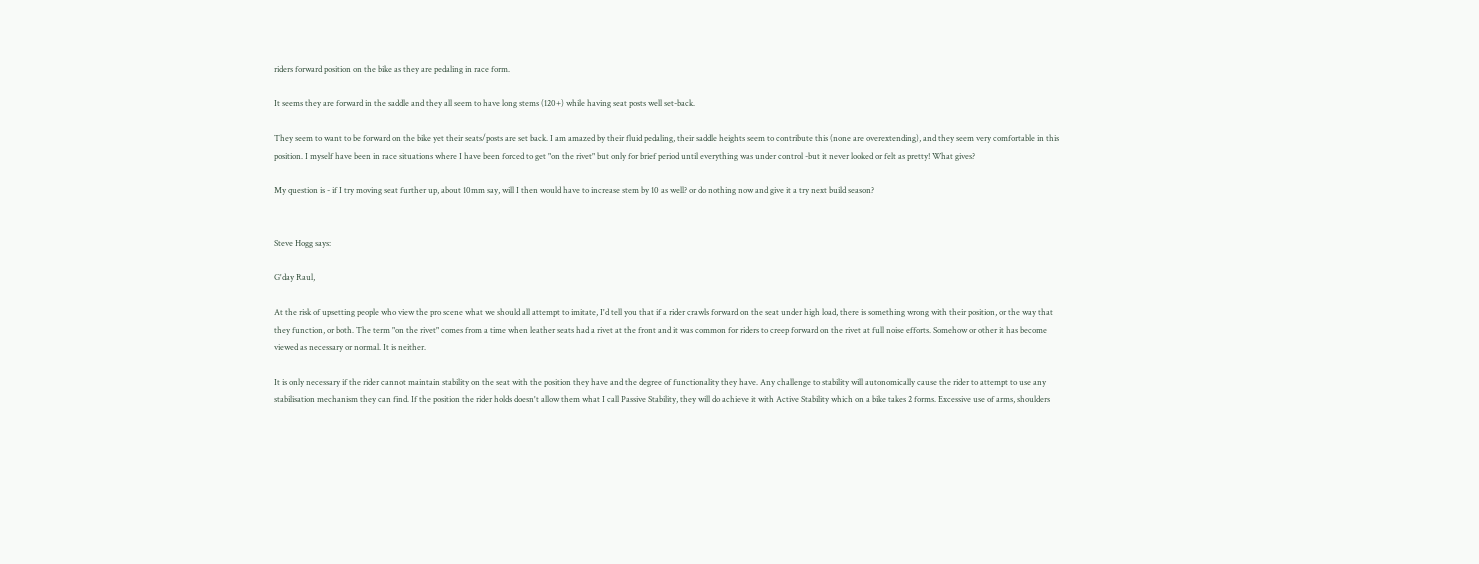riders forward position on the bike as they are pedaling in race form.

It seems they are forward in the saddle and they all seem to have long stems (120+) while having seat posts well set-back.

They seem to want to be forward on the bike yet their seats/posts are set back. I am amazed by their fluid pedaling, their saddle heights seem to contribute this (none are overextending), and they seem very comfortable in this position. I myself have been in race situations where I have been forced to get "on the rivet" but only for brief period until everything was under control -but it never looked or felt as pretty! What gives?

My question is - if I try moving seat further up, about 10mm say, will I then would have to increase stem by 10 as well? or do nothing now and give it a try next build season?


Steve Hogg says:

G'day Raul,

At the risk of upsetting people who view the pro scene what we should all attempt to imitate, I'd tell you that if a rider crawls forward on the seat under high load, there is something wrong with their position, or the way that they function, or both. The term "on the rivet" comes from a time when leather seats had a rivet at the front and it was common for riders to creep forward on the rivet at full noise efforts. Somehow or other it has become viewed as necessary or normal. It is neither.

It is only necessary if the rider cannot maintain stability on the seat with the position they have and the degree of functionality they have. Any challenge to stability will autonomically cause the rider to attempt to use any stabilisation mechanism they can find. If the position the rider holds doesn't allow them what I call Passive Stability, they will do achieve it with Active Stability which on a bike takes 2 forms. Excessive use of arms, shoulders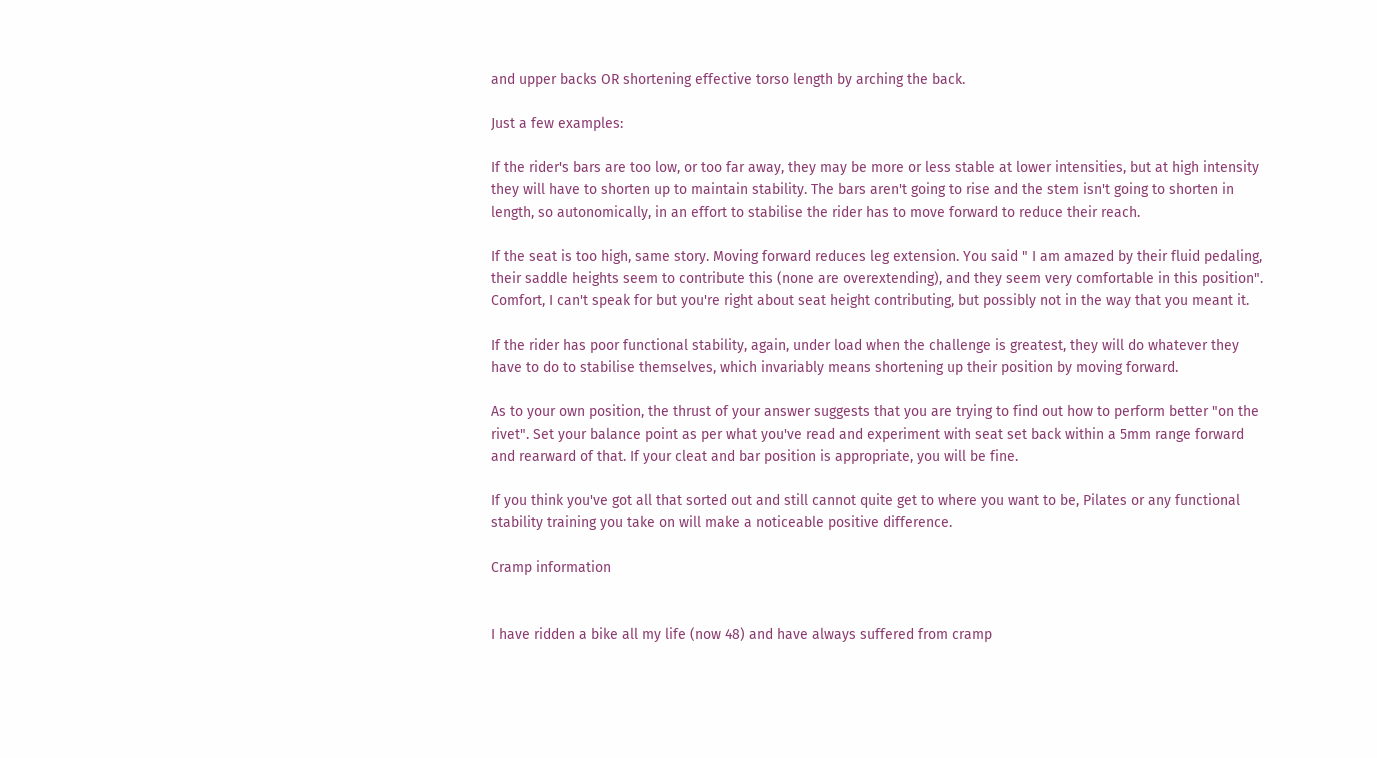and upper backs OR shortening effective torso length by arching the back.

Just a few examples:

If the rider's bars are too low, or too far away, they may be more or less stable at lower intensities, but at high intensity they will have to shorten up to maintain stability. The bars aren't going to rise and the stem isn't going to shorten in length, so autonomically, in an effort to stabilise the rider has to move forward to reduce their reach.

If the seat is too high, same story. Moving forward reduces leg extension. You said " I am amazed by their fluid pedaling, their saddle heights seem to contribute this (none are overextending), and they seem very comfortable in this position". Comfort, I can't speak for but you're right about seat height contributing, but possibly not in the way that you meant it.

If the rider has poor functional stability, again, under load when the challenge is greatest, they will do whatever they have to do to stabilise themselves, which invariably means shortening up their position by moving forward.

As to your own position, the thrust of your answer suggests that you are trying to find out how to perform better "on the rivet". Set your balance point as per what you've read and experiment with seat set back within a 5mm range forward and rearward of that. If your cleat and bar position is appropriate, you will be fine.

If you think you've got all that sorted out and still cannot quite get to where you want to be, Pilates or any functional stability training you take on will make a noticeable positive difference.

Cramp information


I have ridden a bike all my life (now 48) and have always suffered from cramp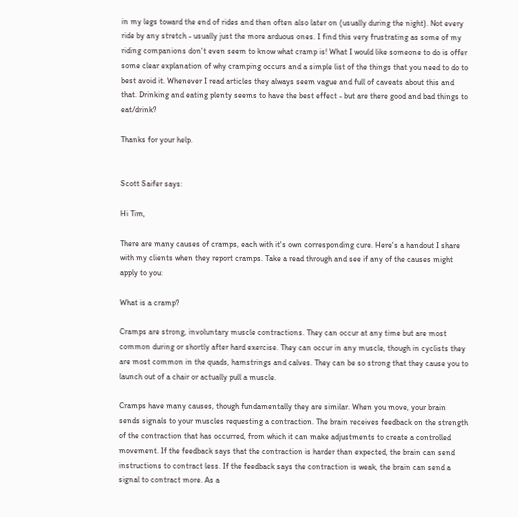in my legs toward the end of rides and then often also later on (usually during the night). Not every ride by any stretch - usually just the more arduous ones. I find this very frustrating as some of my riding companions don't even seem to know what cramp is! What I would like someone to do is offer some clear explanation of why cramping occurs and a simple list of the things that you need to do to best avoid it. Whenever I read articles they always seem vague and full of caveats about this and that. Drinking and eating plenty seems to have the best effect - but are there good and bad things to eat/drink?

Thanks for your help.


Scott Saifer says:

Hi Tim,

There are many causes of cramps, each with it's own corresponding cure. Here's a handout I share with my clients when they report cramps. Take a read through and see if any of the causes might apply to you:

What is a cramp?

Cramps are strong, involuntary muscle contractions. They can occur at any time but are most common during or shortly after hard exercise. They can occur in any muscle, though in cyclists they are most common in the quads, hamstrings and calves. They can be so strong that they cause you to launch out of a chair or actually pull a muscle.

Cramps have many causes, though fundamentally they are similar. When you move, your brain sends signals to your muscles requesting a contraction. The brain receives feedback on the strength of the contraction that has occurred, from which it can make adjustments to create a controlled movement. If the feedback says that the contraction is harder than expected, the brain can send instructions to contract less. If the feedback says the contraction is weak, the brain can send a signal to contract more. As a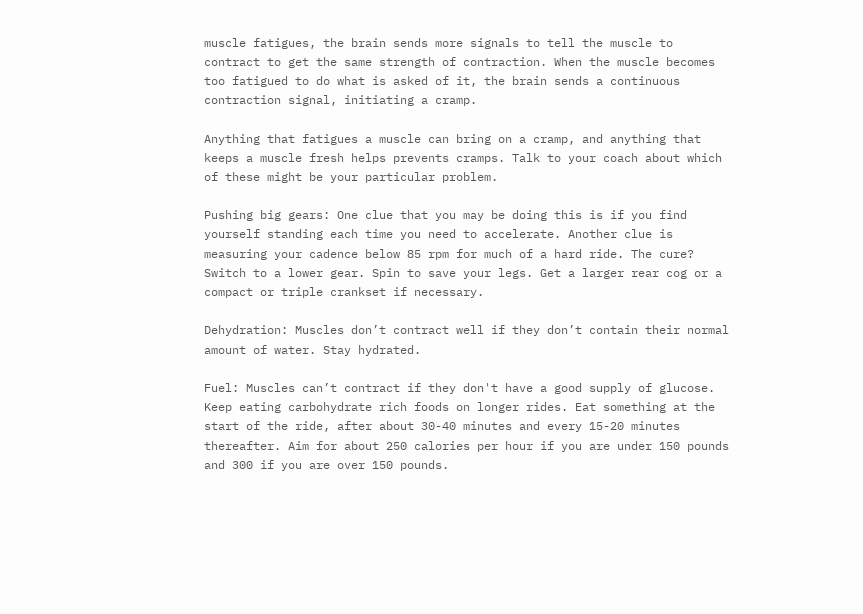muscle fatigues, the brain sends more signals to tell the muscle to contract to get the same strength of contraction. When the muscle becomes too fatigued to do what is asked of it, the brain sends a continuous contraction signal, initiating a cramp.

Anything that fatigues a muscle can bring on a cramp, and anything that keeps a muscle fresh helps prevents cramps. Talk to your coach about which of these might be your particular problem.

Pushing big gears: One clue that you may be doing this is if you find yourself standing each time you need to accelerate. Another clue is measuring your cadence below 85 rpm for much of a hard ride. The cure? Switch to a lower gear. Spin to save your legs. Get a larger rear cog or a compact or triple crankset if necessary.

Dehydration: Muscles don’t contract well if they don’t contain their normal amount of water. Stay hydrated.

Fuel: Muscles can’t contract if they don't have a good supply of glucose. Keep eating carbohydrate rich foods on longer rides. Eat something at the start of the ride, after about 30-40 minutes and every 15-20 minutes thereafter. Aim for about 250 calories per hour if you are under 150 pounds and 300 if you are over 150 pounds.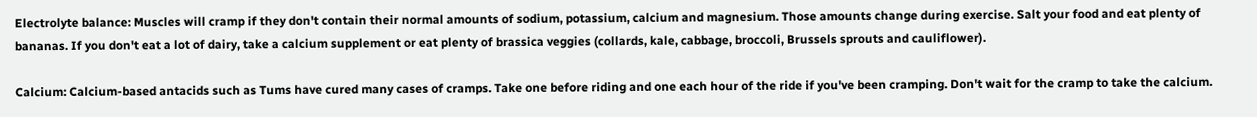Electrolyte balance: Muscles will cramp if they don't contain their normal amounts of sodium, potassium, calcium and magnesium. Those amounts change during exercise. Salt your food and eat plenty of bananas. If you don't eat a lot of dairy, take a calcium supplement or eat plenty of brassica veggies (collards, kale, cabbage, broccoli, Brussels sprouts and cauliflower).

Calcium: Calcium-based antacids such as Tums have cured many cases of cramps. Take one before riding and one each hour of the ride if you've been cramping. Don't wait for the cramp to take the calcium.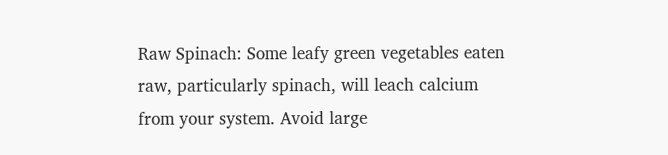Raw Spinach: Some leafy green vegetables eaten raw, particularly spinach, will leach calcium from your system. Avoid large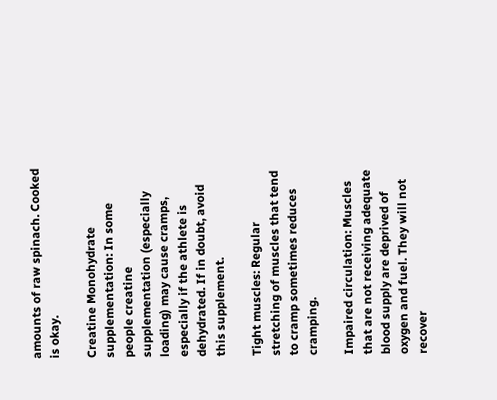amounts of raw spinach. Cooked is okay.

Creatine Monohydrate supplementation: In some people creatine supplementation (especially loading) may cause cramps, especially if the athlete is dehydrated. If in doubt, avoid this supplement.

Tight muscles: Regular stretching of muscles that tend to cramp sometimes reduces cramping.

Impaired circulation: Muscles that are not receiving adequate blood supply are deprived of oxygen and fuel. They will not recover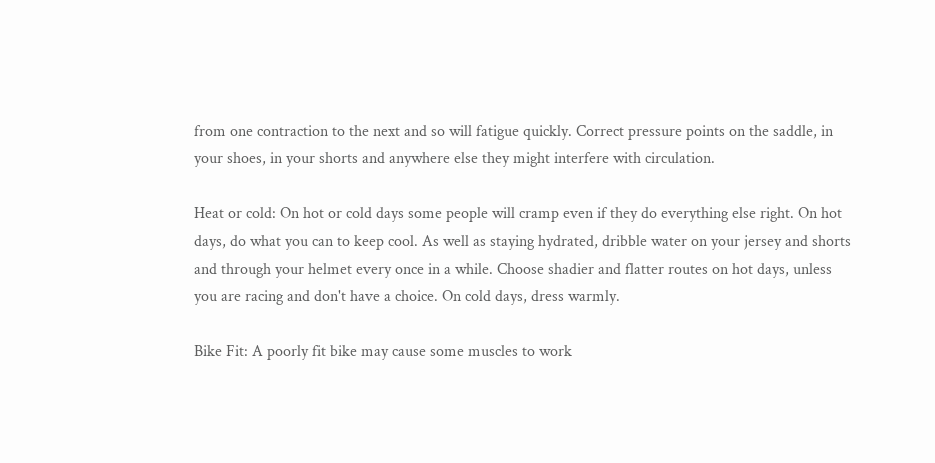from one contraction to the next and so will fatigue quickly. Correct pressure points on the saddle, in your shoes, in your shorts and anywhere else they might interfere with circulation.

Heat or cold: On hot or cold days some people will cramp even if they do everything else right. On hot days, do what you can to keep cool. As well as staying hydrated, dribble water on your jersey and shorts and through your helmet every once in a while. Choose shadier and flatter routes on hot days, unless you are racing and don't have a choice. On cold days, dress warmly.

Bike Fit: A poorly fit bike may cause some muscles to work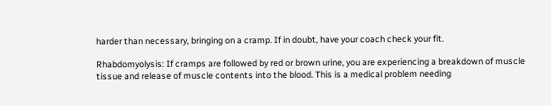harder than necessary, bringing on a cramp. If in doubt, have your coach check your fit.

Rhabdomyolysis: If cramps are followed by red or brown urine, you are experiencing a breakdown of muscle tissue and release of muscle contents into the blood. This is a medical problem needing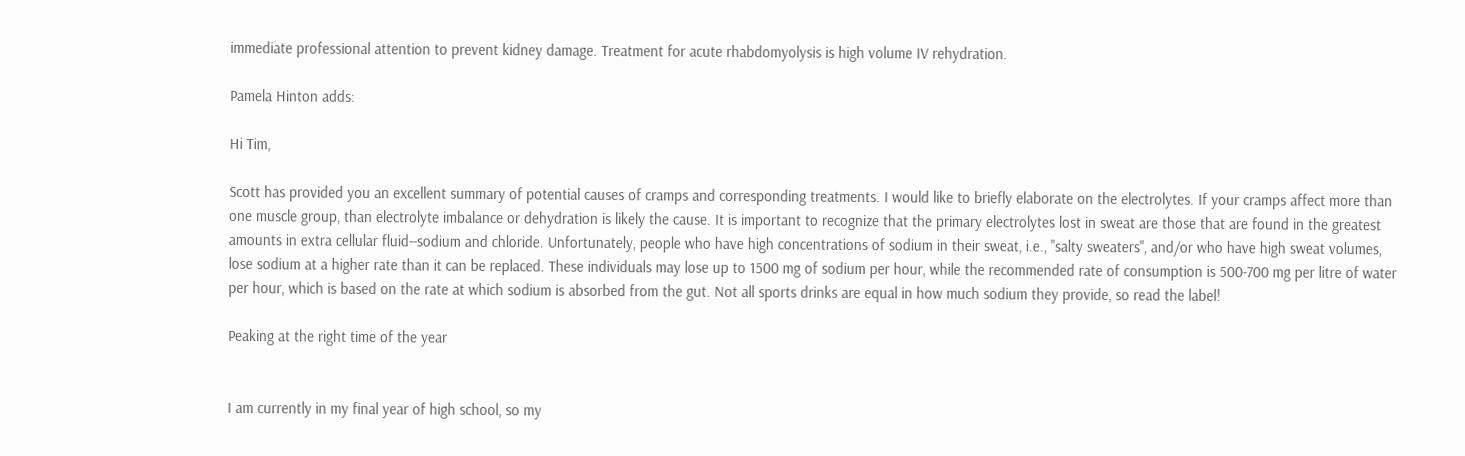immediate professional attention to prevent kidney damage. Treatment for acute rhabdomyolysis is high volume IV rehydration.

Pamela Hinton adds:

Hi Tim,

Scott has provided you an excellent summary of potential causes of cramps and corresponding treatments. I would like to briefly elaborate on the electrolytes. If your cramps affect more than one muscle group, than electrolyte imbalance or dehydration is likely the cause. It is important to recognize that the primary electrolytes lost in sweat are those that are found in the greatest amounts in extra cellular fluid--sodium and chloride. Unfortunately, people who have high concentrations of sodium in their sweat, i.e., "salty sweaters", and/or who have high sweat volumes, lose sodium at a higher rate than it can be replaced. These individuals may lose up to 1500 mg of sodium per hour, while the recommended rate of consumption is 500-700 mg per litre of water per hour, which is based on the rate at which sodium is absorbed from the gut. Not all sports drinks are equal in how much sodium they provide, so read the label!

Peaking at the right time of the year


I am currently in my final year of high school, so my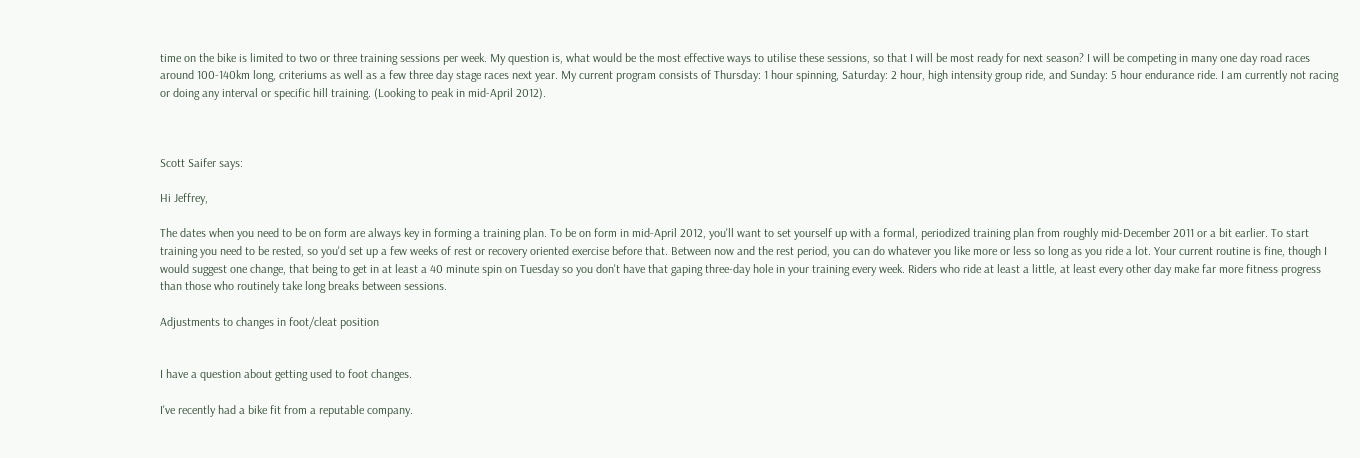time on the bike is limited to two or three training sessions per week. My question is, what would be the most effective ways to utilise these sessions, so that I will be most ready for next season? I will be competing in many one day road races around 100-140km long, criteriums as well as a few three day stage races next year. My current program consists of Thursday: 1 hour spinning, Saturday: 2 hour, high intensity group ride, and Sunday: 5 hour endurance ride. I am currently not racing or doing any interval or specific hill training. (Looking to peak in mid-April 2012).



Scott Saifer says:

Hi Jeffrey,

The dates when you need to be on form are always key in forming a training plan. To be on form in mid-April 2012, you'll want to set yourself up with a formal, periodized training plan from roughly mid-December 2011 or a bit earlier. To start training you need to be rested, so you'd set up a few weeks of rest or recovery oriented exercise before that. Between now and the rest period, you can do whatever you like more or less so long as you ride a lot. Your current routine is fine, though I would suggest one change, that being to get in at least a 40 minute spin on Tuesday so you don't have that gaping three-day hole in your training every week. Riders who ride at least a little, at least every other day make far more fitness progress than those who routinely take long breaks between sessions.

Adjustments to changes in foot/cleat position


I have a question about getting used to foot changes.

I've recently had a bike fit from a reputable company.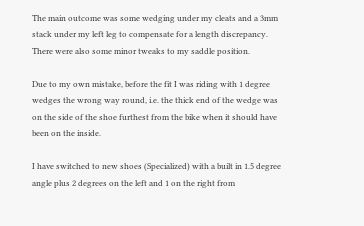The main outcome was some wedging under my cleats and a 3mm stack under my left leg to compensate for a length discrepancy. There were also some minor tweaks to my saddle position.

Due to my own mistake, before the fit I was riding with 1 degree wedges the wrong way round, i.e. the thick end of the wedge was on the side of the shoe furthest from the bike when it should have been on the inside.

I have switched to new shoes (Specialized) with a built in 1.5 degree angle plus 2 degrees on the left and 1 on the right from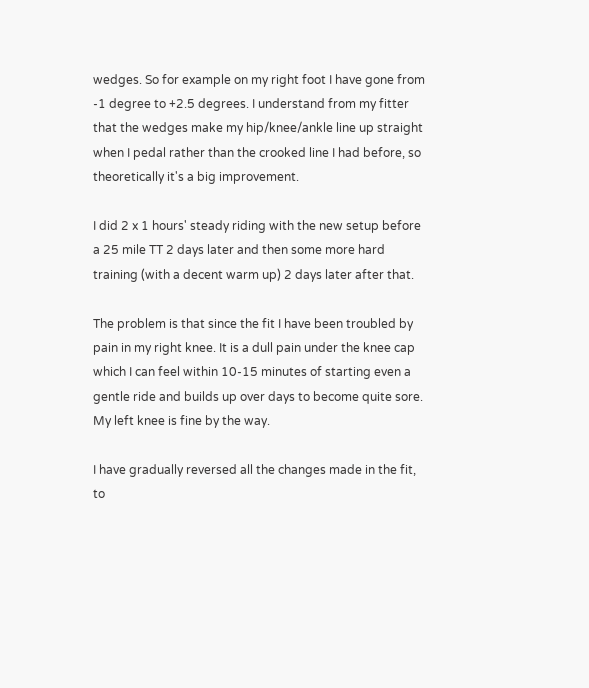wedges. So for example on my right foot I have gone from -1 degree to +2.5 degrees. I understand from my fitter that the wedges make my hip/knee/ankle line up straight when I pedal rather than the crooked line I had before, so theoretically it's a big improvement.

I did 2 x 1 hours' steady riding with the new setup before a 25 mile TT 2 days later and then some more hard training (with a decent warm up) 2 days later after that.

The problem is that since the fit I have been troubled by pain in my right knee. It is a dull pain under the knee cap which I can feel within 10-15 minutes of starting even a gentle ride and builds up over days to become quite sore. My left knee is fine by the way.

I have gradually reversed all the changes made in the fit, to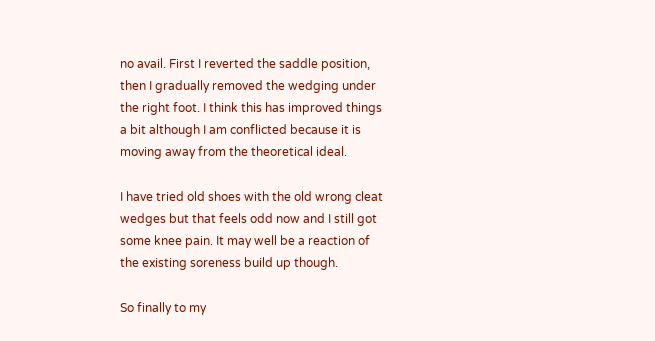no avail. First I reverted the saddle position, then I gradually removed the wedging under the right foot. I think this has improved things a bit although I am conflicted because it is moving away from the theoretical ideal.

I have tried old shoes with the old wrong cleat wedges but that feels odd now and I still got some knee pain. It may well be a reaction of the existing soreness build up though.

So finally to my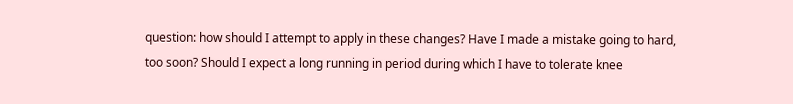question: how should I attempt to apply in these changes? Have I made a mistake going to hard, too soon? Should I expect a long running in period during which I have to tolerate knee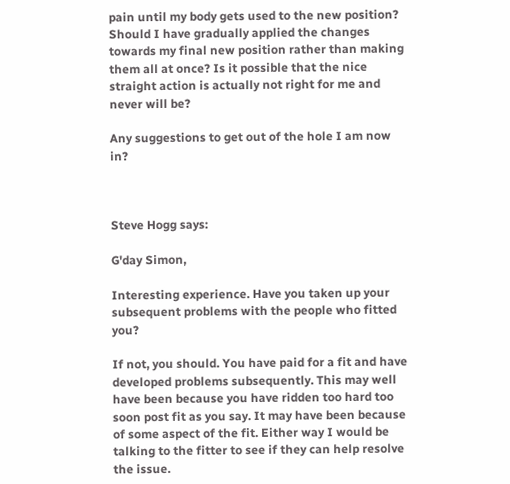pain until my body gets used to the new position? Should I have gradually applied the changes towards my final new position rather than making them all at once? Is it possible that the nice straight action is actually not right for me and never will be?

Any suggestions to get out of the hole I am now in?



Steve Hogg says:

G'day Simon,

Interesting experience. Have you taken up your subsequent problems with the people who fitted you?

If not, you should. You have paid for a fit and have developed problems subsequently. This may well have been because you have ridden too hard too soon post fit as you say. It may have been because of some aspect of the fit. Either way I would be talking to the fitter to see if they can help resolve the issue.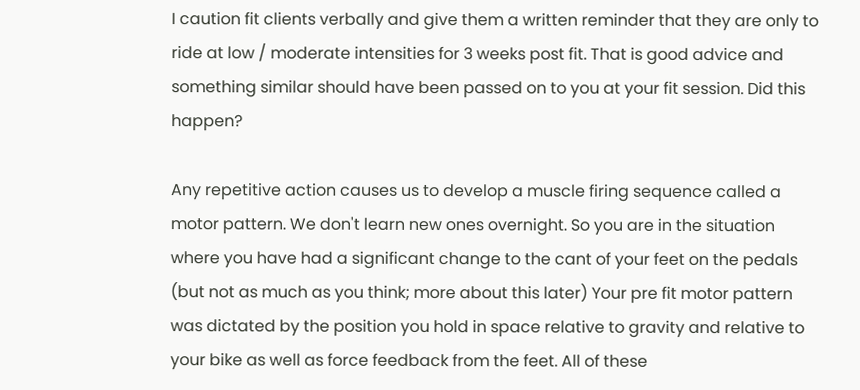I caution fit clients verbally and give them a written reminder that they are only to ride at low / moderate intensities for 3 weeks post fit. That is good advice and something similar should have been passed on to you at your fit session. Did this happen?

Any repetitive action causes us to develop a muscle firing sequence called a motor pattern. We don't learn new ones overnight. So you are in the situation where you have had a significant change to the cant of your feet on the pedals (but not as much as you think; more about this later) Your pre fit motor pattern was dictated by the position you hold in space relative to gravity and relative to your bike as well as force feedback from the feet. All of these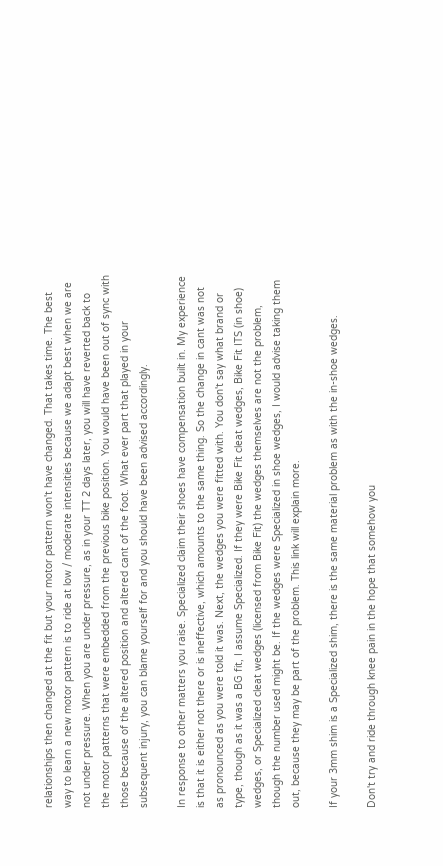relationships then changed at the fit but your motor pattern won't have changed. That takes time. The best way to learn a new motor pattern is to ride at low / moderate intensities because we adapt best when we are not under pressure. When you are under pressure, as in your TT 2 days later, you will have reverted back to the motor patterns that were embedded from the previous bike position. You would have been out of sync with those because of the altered position and altered cant of the foot. What ever part that played in your subsequent injury, you can blame yourself for and you should have been advised accordingly.

In response to other matters you raise. Specialized claim their shoes have compensation built in. My experience is that it is either not there or is ineffective, which amounts to the same thing. So the change in cant was not as pronounced as you were told it was. Next, the wedges you were fitted with. You don't say what brand or type, though as it was a BG fit, I assume Specialized. If they were Bike Fit cleat wedges, Bike Fit ITS (in shoe) wedges, or Specialized cleat wedges (licensed from Bike Fit) the wedges themselves are not the problem, though the number used might be. If the wedges were Specialized in shoe wedges, I would advise taking them out, because they may be part of the problem. This link will explain more.

If your 3mm shim is a Specialized shim, there is the same material problem as with the in-shoe wedges.

Don't try and ride through knee pain in the hope that somehow you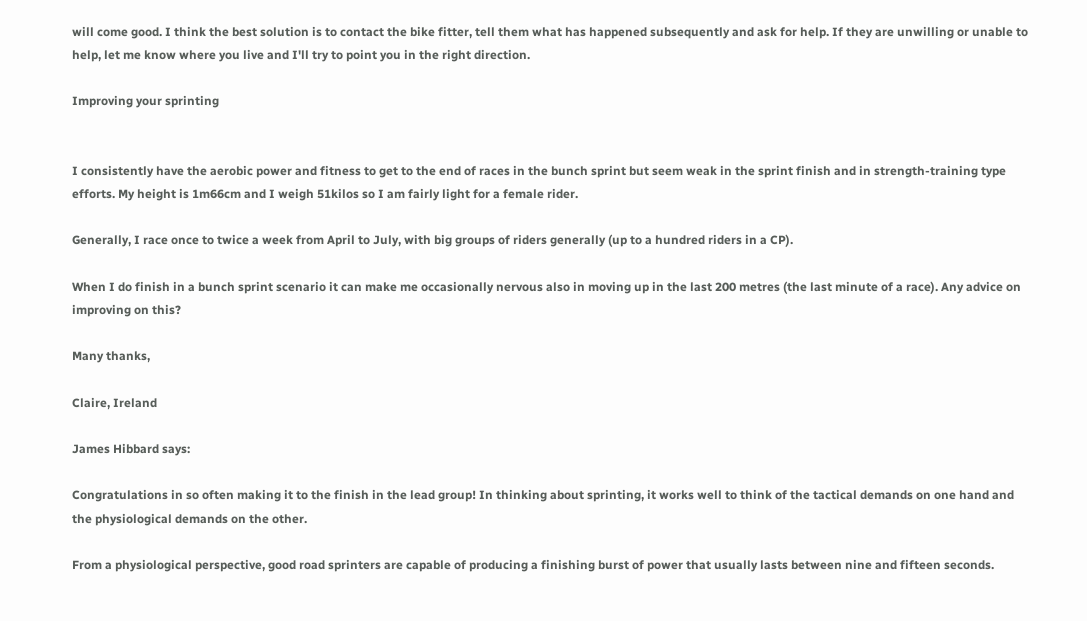will come good. I think the best solution is to contact the bike fitter, tell them what has happened subsequently and ask for help. If they are unwilling or unable to help, let me know where you live and I'll try to point you in the right direction.

Improving your sprinting


I consistently have the aerobic power and fitness to get to the end of races in the bunch sprint but seem weak in the sprint finish and in strength-training type efforts. My height is 1m66cm and I weigh 51kilos so I am fairly light for a female rider.

Generally, I race once to twice a week from April to July, with big groups of riders generally (up to a hundred riders in a CP).

When I do finish in a bunch sprint scenario it can make me occasionally nervous also in moving up in the last 200 metres (the last minute of a race). Any advice on improving on this?

Many thanks,

Claire, Ireland

James Hibbard says:

Congratulations in so often making it to the finish in the lead group! In thinking about sprinting, it works well to think of the tactical demands on one hand and the physiological demands on the other.

From a physiological perspective, good road sprinters are capable of producing a finishing burst of power that usually lasts between nine and fifteen seconds.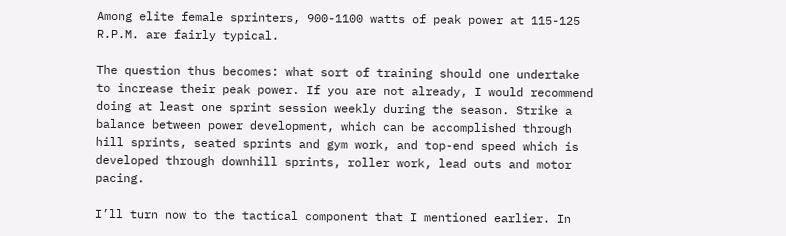Among elite female sprinters, 900-1100 watts of peak power at 115-125 R.P.M. are fairly typical.

The question thus becomes: what sort of training should one undertake to increase their peak power. If you are not already, I would recommend doing at least one sprint session weekly during the season. Strike a balance between power development, which can be accomplished through hill sprints, seated sprints and gym work, and top-end speed which is developed through downhill sprints, roller work, lead outs and motor pacing.

I’ll turn now to the tactical component that I mentioned earlier. In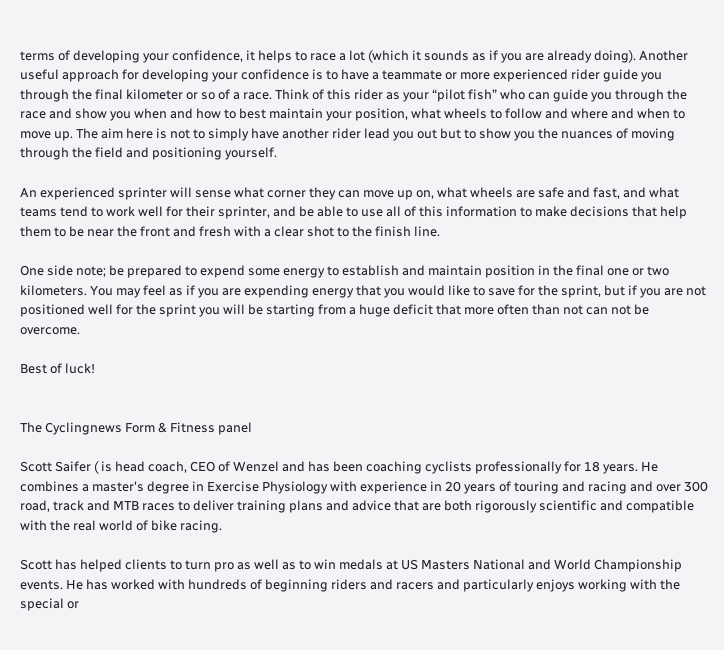terms of developing your confidence, it helps to race a lot (which it sounds as if you are already doing). Another useful approach for developing your confidence is to have a teammate or more experienced rider guide you through the final kilometer or so of a race. Think of this rider as your “pilot fish” who can guide you through the race and show you when and how to best maintain your position, what wheels to follow and where and when to move up. The aim here is not to simply have another rider lead you out but to show you the nuances of moving through the field and positioning yourself.

An experienced sprinter will sense what corner they can move up on, what wheels are safe and fast, and what teams tend to work well for their sprinter, and be able to use all of this information to make decisions that help them to be near the front and fresh with a clear shot to the finish line.

One side note; be prepared to expend some energy to establish and maintain position in the final one or two kilometers. You may feel as if you are expending energy that you would like to save for the sprint, but if you are not positioned well for the sprint you will be starting from a huge deficit that more often than not can not be overcome.

Best of luck!


The Cyclingnews Form & Fitness panel

Scott Saifer ( is head coach, CEO of Wenzel and has been coaching cyclists professionally for 18 years. He combines a master's degree in Exercise Physiology with experience in 20 years of touring and racing and over 300 road, track and MTB races to deliver training plans and advice that are both rigorously scientific and compatible with the real world of bike racing.

Scott has helped clients to turn pro as well as to win medals at US Masters National and World Championship events. He has worked with hundreds of beginning riders and racers and particularly enjoys working with the special or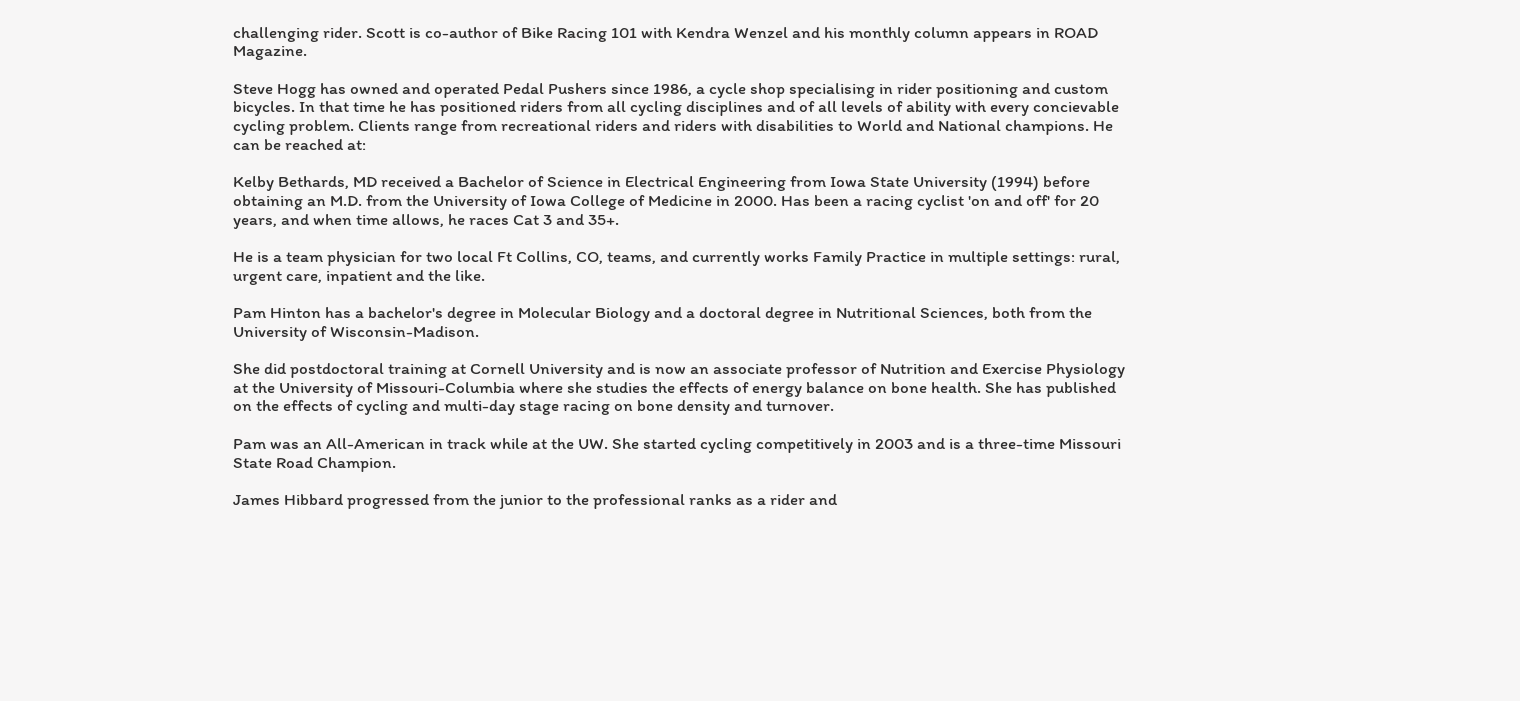challenging rider. Scott is co-author of Bike Racing 101 with Kendra Wenzel and his monthly column appears in ROAD Magazine.

Steve Hogg has owned and operated Pedal Pushers since 1986, a cycle shop specialising in rider positioning and custom bicycles. In that time he has positioned riders from all cycling disciplines and of all levels of ability with every concievable cycling problem. Clients range from recreational riders and riders with disabilities to World and National champions. He can be reached at:

Kelby Bethards, MD received a Bachelor of Science in Electrical Engineering from Iowa State University (1994) before obtaining an M.D. from the University of Iowa College of Medicine in 2000. Has been a racing cyclist 'on and off' for 20 years, and when time allows, he races Cat 3 and 35+.

He is a team physician for two local Ft Collins, CO, teams, and currently works Family Practice in multiple settings: rural, urgent care, inpatient and the like.

Pam Hinton has a bachelor's degree in Molecular Biology and a doctoral degree in Nutritional Sciences, both from the University of Wisconsin-Madison.

She did postdoctoral training at Cornell University and is now an associate professor of Nutrition and Exercise Physiology at the University of Missouri-Columbia where she studies the effects of energy balance on bone health. She has published on the effects of cycling and multi-day stage racing on bone density and turnover.

Pam was an All-American in track while at the UW. She started cycling competitively in 2003 and is a three-time Missouri State Road Champion.

James Hibbard progressed from the junior to the professional ranks as a rider and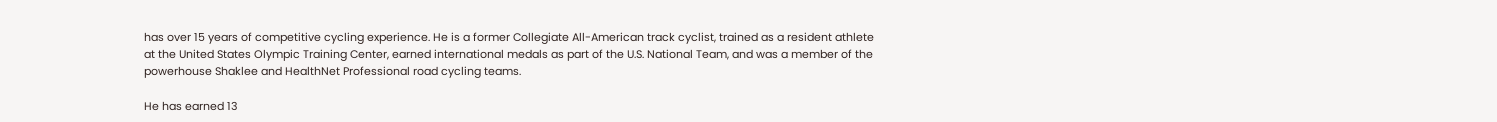has over 15 years of competitive cycling experience. He is a former Collegiate All-American track cyclist, trained as a resident athlete at the United States Olympic Training Center, earned international medals as part of the U.S. National Team, and was a member of the powerhouse Shaklee and HealthNet Professional road cycling teams.

He has earned 13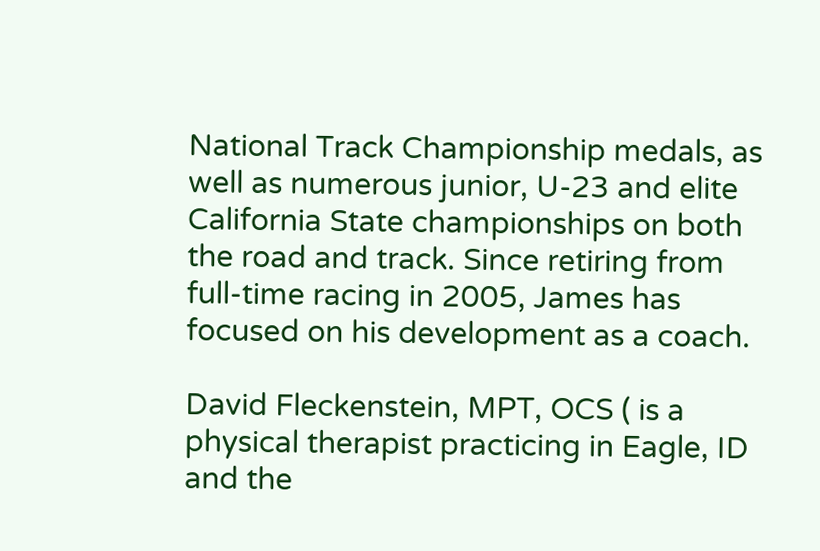National Track Championship medals, as well as numerous junior, U-23 and elite California State championships on both the road and track. Since retiring from full-time racing in 2005, James has focused on his development as a coach.

David Fleckenstein, MPT, OCS ( is a physical therapist practicing in Eagle, ID and the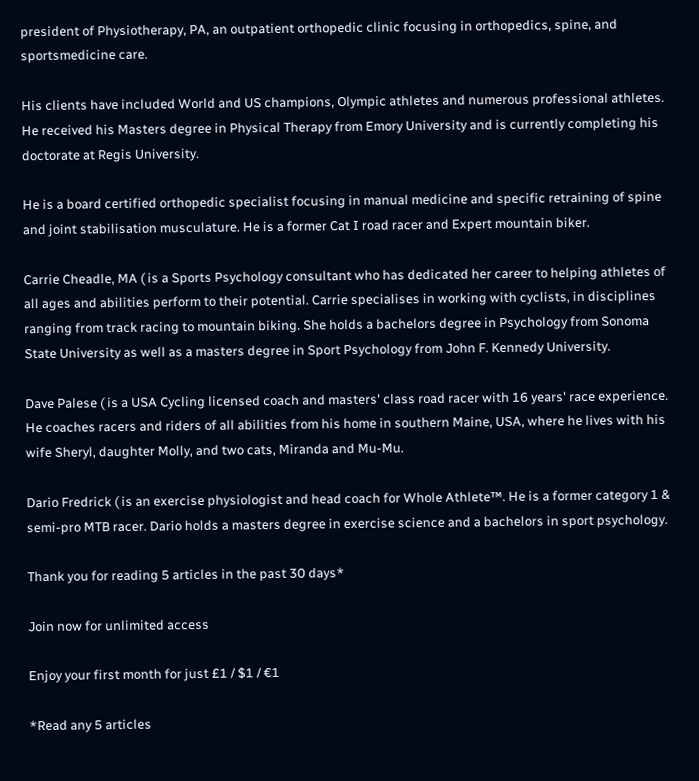president of Physiotherapy, PA, an outpatient orthopedic clinic focusing in orthopedics, spine, and sportsmedicine care.

His clients have included World and US champions, Olympic athletes and numerous professional athletes. He received his Masters degree in Physical Therapy from Emory University and is currently completing his doctorate at Regis University.

He is a board certified orthopedic specialist focusing in manual medicine and specific retraining of spine and joint stabilisation musculature. He is a former Cat I road racer and Expert mountain biker.

Carrie Cheadle, MA ( is a Sports Psychology consultant who has dedicated her career to helping athletes of all ages and abilities perform to their potential. Carrie specialises in working with cyclists, in disciplines ranging from track racing to mountain biking. She holds a bachelors degree in Psychology from Sonoma State University as well as a masters degree in Sport Psychology from John F. Kennedy University.

Dave Palese ( is a USA Cycling licensed coach and masters' class road racer with 16 years' race experience. He coaches racers and riders of all abilities from his home in southern Maine, USA, where he lives with his wife Sheryl, daughter Molly, and two cats, Miranda and Mu-Mu.

Dario Fredrick ( is an exercise physiologist and head coach for Whole Athlete™. He is a former category 1 & semi-pro MTB racer. Dario holds a masters degree in exercise science and a bachelors in sport psychology.

Thank you for reading 5 articles in the past 30 days*

Join now for unlimited access

Enjoy your first month for just £1 / $1 / €1

*Read any 5 articles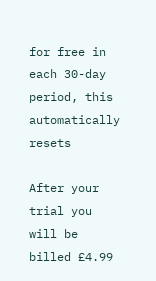for free in each 30-day period, this automatically resets

After your trial you will be billed £4.99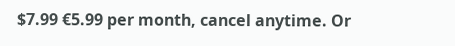$7.99 €5.99 per month, cancel anytime. Or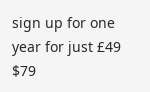sign up for one year for just £49 $79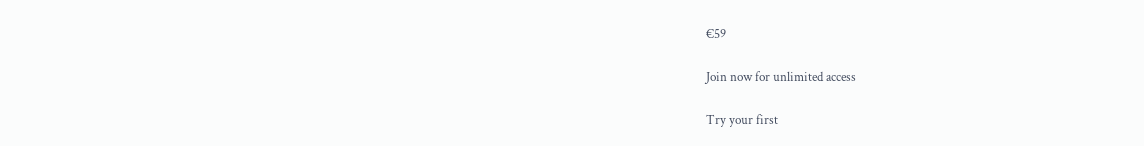€59

Join now for unlimited access

Try your first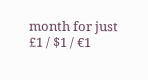month for just £1 / $1 / €1